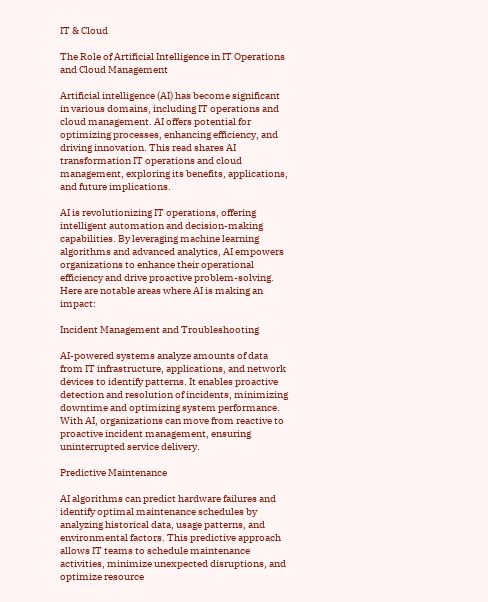IT & Cloud

The Role of Artificial Intelligence in IT Operations and Cloud Management

Artificial intelligence (AI) has become significant in various domains, including IT operations and cloud management. AI offers potential for optimizing processes, enhancing efficiency, and driving innovation. This read shares AI transformation IT operations and cloud management, exploring its benefits, applications, and future implications.

AI is revolutionizing IT operations, offering intelligent automation and decision-making capabilities. By leveraging machine learning algorithms and advanced analytics, AI empowers organizations to enhance their operational efficiency and drive proactive problem-solving. Here are notable areas where AI is making an impact:

Incident Management and Troubleshooting

AI-powered systems analyze amounts of data from IT infrastructure, applications, and network devices to identify patterns. It enables proactive detection and resolution of incidents, minimizing downtime and optimizing system performance. With AI, organizations can move from reactive to proactive incident management, ensuring uninterrupted service delivery.

Predictive Maintenance

AI algorithms can predict hardware failures and identify optimal maintenance schedules by analyzing historical data, usage patterns, and environmental factors. This predictive approach allows IT teams to schedule maintenance activities, minimize unexpected disruptions, and optimize resource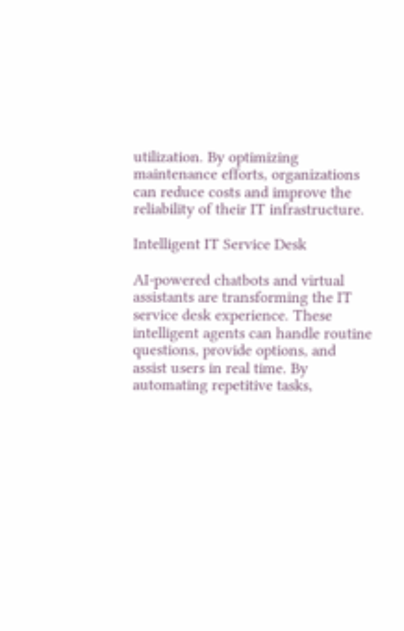utilization. By optimizing maintenance efforts, organizations can reduce costs and improve the reliability of their IT infrastructure.

Intelligent IT Service Desk

AI-powered chatbots and virtual assistants are transforming the IT service desk experience. These intelligent agents can handle routine questions, provide options, and assist users in real time. By automating repetitive tasks,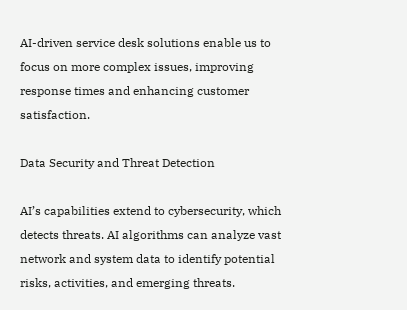AI-driven service desk solutions enable us to focus on more complex issues, improving response times and enhancing customer satisfaction.

Data Security and Threat Detection

AI’s capabilities extend to cybersecurity, which detects threats. AI algorithms can analyze vast network and system data to identify potential risks, activities, and emerging threats.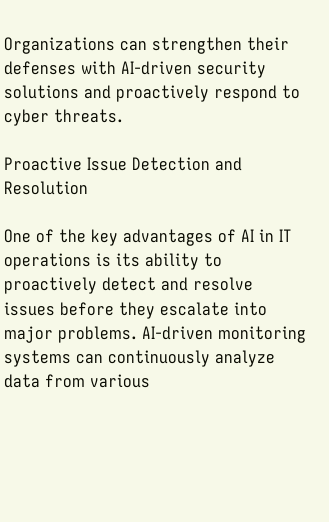Organizations can strengthen their defenses with AI-driven security solutions and proactively respond to cyber threats.

Proactive Issue Detection and Resolution

One of the key advantages of AI in IT operations is its ability to proactively detect and resolve issues before they escalate into major problems. AI-driven monitoring systems can continuously analyze data from various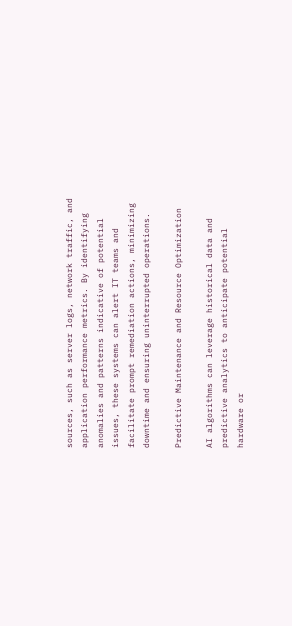sources, such as server logs, network traffic, and application performance metrics. By identifying anomalies and patterns indicative of potential issues, these systems can alert IT teams and facilitate prompt remediation actions, minimizing downtime and ensuring uninterrupted operations.

Predictive Maintenance and Resource Optimization

AI algorithms can leverage historical data and predictive analytics to anticipate potential hardware or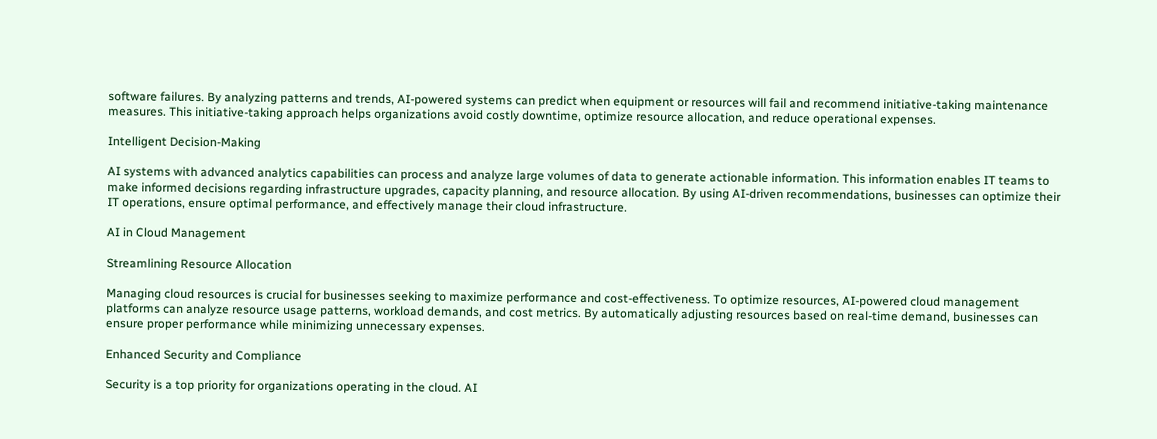software failures. By analyzing patterns and trends, AI-powered systems can predict when equipment or resources will fail and recommend initiative-taking maintenance measures. This initiative-taking approach helps organizations avoid costly downtime, optimize resource allocation, and reduce operational expenses.

Intelligent Decision-Making

AI systems with advanced analytics capabilities can process and analyze large volumes of data to generate actionable information. This information enables IT teams to make informed decisions regarding infrastructure upgrades, capacity planning, and resource allocation. By using AI-driven recommendations, businesses can optimize their IT operations, ensure optimal performance, and effectively manage their cloud infrastructure.

AI in Cloud Management

Streamlining Resource Allocation

Managing cloud resources is crucial for businesses seeking to maximize performance and cost-effectiveness. To optimize resources, AI-powered cloud management platforms can analyze resource usage patterns, workload demands, and cost metrics. By automatically adjusting resources based on real-time demand, businesses can ensure proper performance while minimizing unnecessary expenses.

Enhanced Security and Compliance

Security is a top priority for organizations operating in the cloud. AI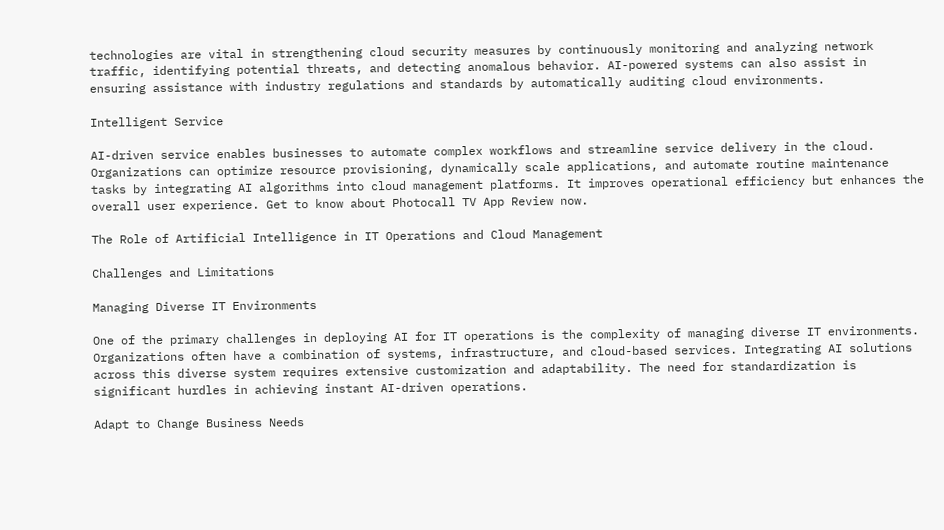technologies are vital in strengthening cloud security measures by continuously monitoring and analyzing network traffic, identifying potential threats, and detecting anomalous behavior. AI-powered systems can also assist in ensuring assistance with industry regulations and standards by automatically auditing cloud environments.

Intelligent Service

AI-driven service enables businesses to automate complex workflows and streamline service delivery in the cloud. Organizations can optimize resource provisioning, dynamically scale applications, and automate routine maintenance tasks by integrating AI algorithms into cloud management platforms. It improves operational efficiency but enhances the overall user experience. Get to know about Photocall TV App Review now.

The Role of Artificial Intelligence in IT Operations and Cloud Management

Challenges and Limitations

Managing Diverse IT Environments

One of the primary challenges in deploying AI for IT operations is the complexity of managing diverse IT environments. Organizations often have a combination of systems, infrastructure, and cloud-based services. Integrating AI solutions across this diverse system requires extensive customization and adaptability. The need for standardization is significant hurdles in achieving instant AI-driven operations.

Adapt to Change Business Needs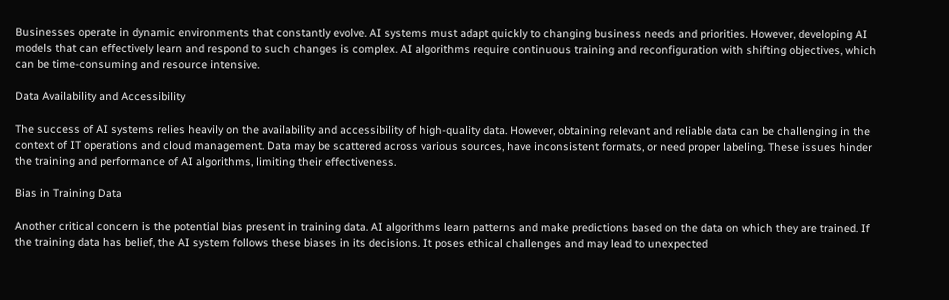Businesses operate in dynamic environments that constantly evolve. AI systems must adapt quickly to changing business needs and priorities. However, developing AI models that can effectively learn and respond to such changes is complex. AI algorithms require continuous training and reconfiguration with shifting objectives, which can be time-consuming and resource intensive.

Data Availability and Accessibility

The success of AI systems relies heavily on the availability and accessibility of high-quality data. However, obtaining relevant and reliable data can be challenging in the context of IT operations and cloud management. Data may be scattered across various sources, have inconsistent formats, or need proper labeling. These issues hinder the training and performance of AI algorithms, limiting their effectiveness.

Bias in Training Data

Another critical concern is the potential bias present in training data. AI algorithms learn patterns and make predictions based on the data on which they are trained. If the training data has belief, the AI system follows these biases in its decisions. It poses ethical challenges and may lead to unexpected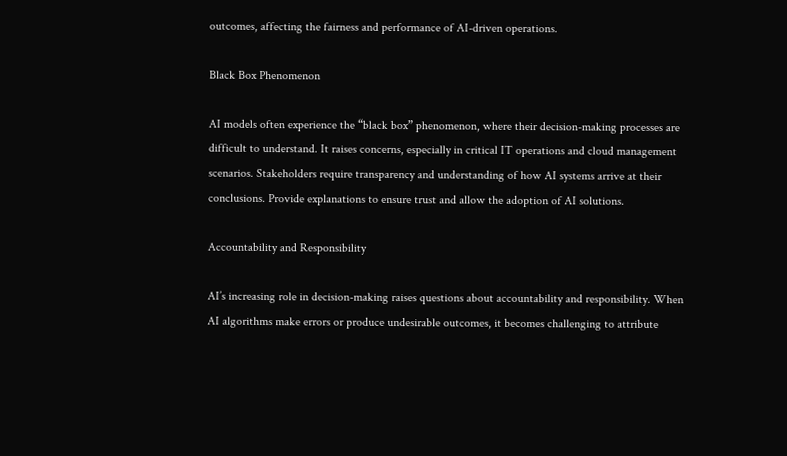outcomes, affecting the fairness and performance of AI-driven operations.

Black Box Phenomenon

AI models often experience the “black box” phenomenon, where their decision-making processes are difficult to understand. It raises concerns, especially in critical IT operations and cloud management scenarios. Stakeholders require transparency and understanding of how AI systems arrive at their conclusions. Provide explanations to ensure trust and allow the adoption of AI solutions.

Accountability and Responsibility

AI’s increasing role in decision-making raises questions about accountability and responsibility. When AI algorithms make errors or produce undesirable outcomes, it becomes challenging to attribute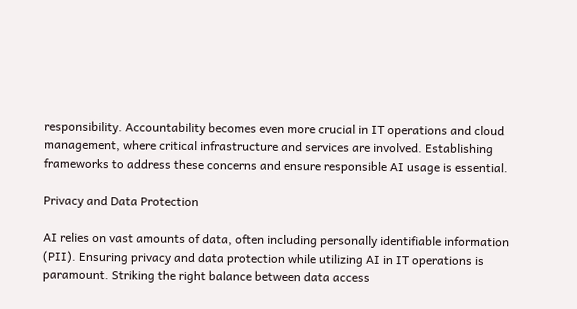responsibility. Accountability becomes even more crucial in IT operations and cloud management, where critical infrastructure and services are involved. Establishing frameworks to address these concerns and ensure responsible AI usage is essential.

Privacy and Data Protection

AI relies on vast amounts of data, often including personally identifiable information (PII). Ensuring privacy and data protection while utilizing AI in IT operations is paramount. Striking the right balance between data access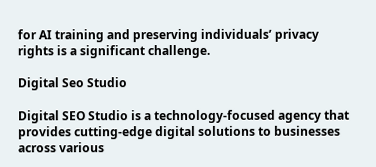for AI training and preserving individuals’ privacy rights is a significant challenge.

Digital Seo Studio

Digital SEO Studio is a technology-focused agency that provides cutting-edge digital solutions to businesses across various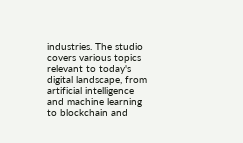industries. The studio covers various topics relevant to today's digital landscape, from artificial intelligence and machine learning to blockchain and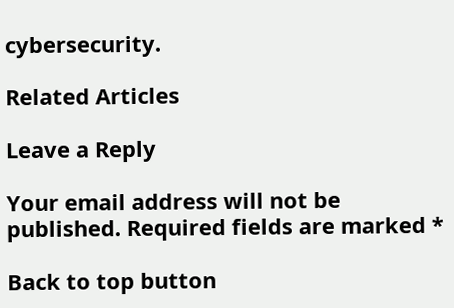cybersecurity.

Related Articles

Leave a Reply

Your email address will not be published. Required fields are marked *

Back to top button